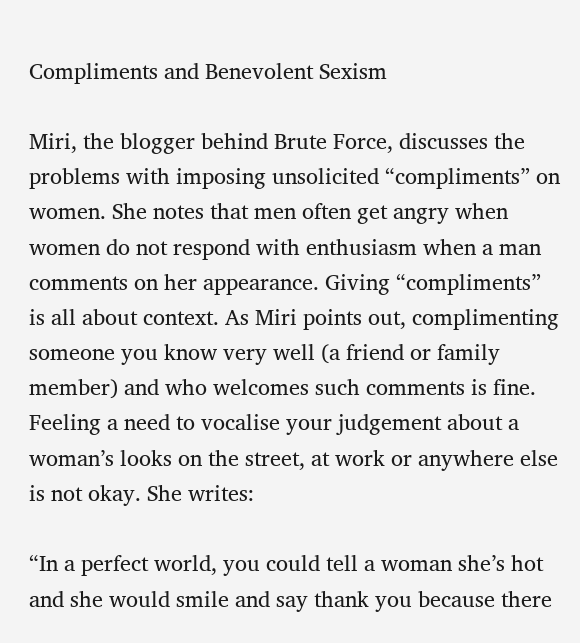Compliments and Benevolent Sexism

Miri, the blogger behind Brute Force, discusses the problems with imposing unsolicited “compliments” on women. She notes that men often get angry when women do not respond with enthusiasm when a man comments on her appearance. Giving “compliments” is all about context. As Miri points out, complimenting someone you know very well (a friend or family member) and who welcomes such comments is fine. Feeling a need to vocalise your judgement about a woman’s looks on the street, at work or anywhere else is not okay. She writes:

“In a perfect world, you could tell a woman she’s hot and she would smile and say thank you because there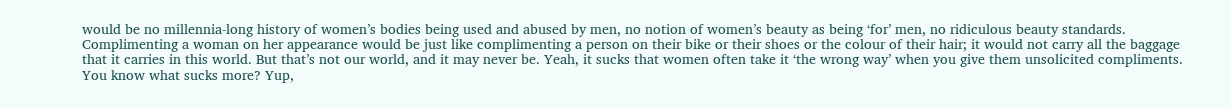would be no millennia-long history of women’s bodies being used and abused by men, no notion of women’s beauty as being ‘for’ men, no ridiculous beauty standards. Complimenting a woman on her appearance would be just like complimenting a person on their bike or their shoes or the colour of their hair; it would not carry all the baggage that it carries in this world. But that’s not our world, and it may never be. Yeah, it sucks that women often take it ‘the wrong way’ when you give them unsolicited compliments. You know what sucks more? Yup,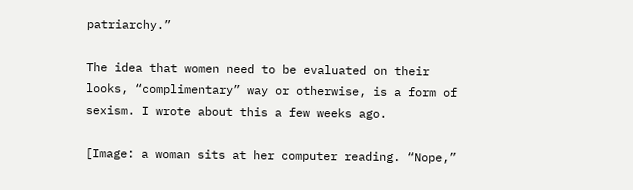patriarchy.”

The idea that women need to be evaluated on their looks, “complimentary” way or otherwise, is a form of sexism. I wrote about this a few weeks ago.

[Image: a woman sits at her computer reading. “Nope,”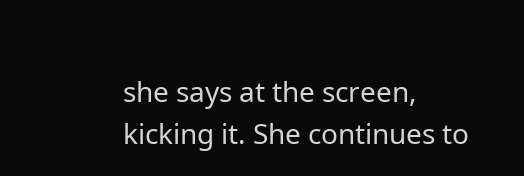she says at the screen, kicking it. She continues to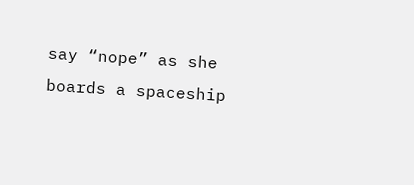say “nope” as she boards a spaceship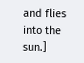and flies into the sun.]